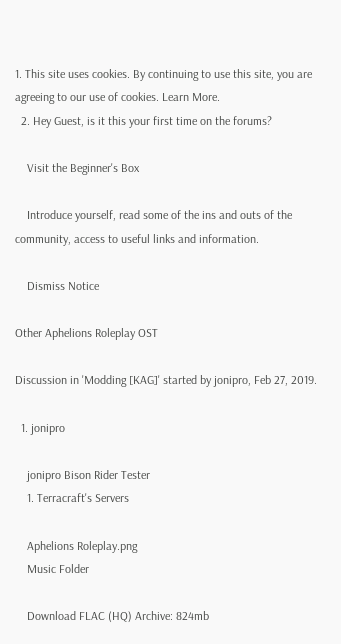1. This site uses cookies. By continuing to use this site, you are agreeing to our use of cookies. Learn More.
  2. Hey Guest, is it this your first time on the forums?

    Visit the Beginner's Box

    Introduce yourself, read some of the ins and outs of the community, access to useful links and information.

    Dismiss Notice

Other Aphelions Roleplay OST

Discussion in 'Modding [KAG]' started by jonipro, Feb 27, 2019.

  1. jonipro

    jonipro Bison Rider Tester
    1. Terracraft's Servers

    Aphelions Roleplay.png
    Music Folder

    Download FLAC (HQ) Archive: 824mb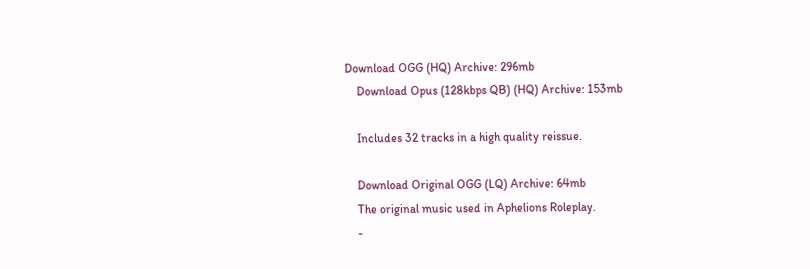Download OGG (HQ) Archive: 296mb
    Download Opus (128kbps QB) (HQ) Archive: 153mb

    Includes 32 tracks in a high quality reissue.

    Download Original OGG (LQ) Archive: 64mb
    The original music used in Aphelions Roleplay.
    -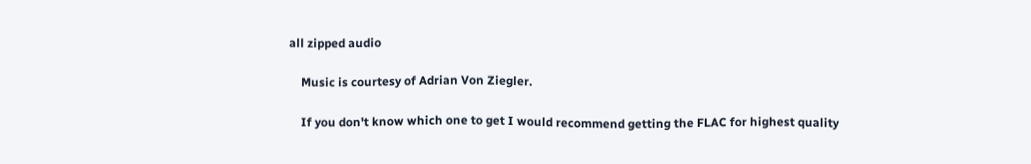all zipped audio

    Music is courtesy of Adrian Von Ziegler.

    If you don't know which one to get I would recommend getting the FLAC for highest quality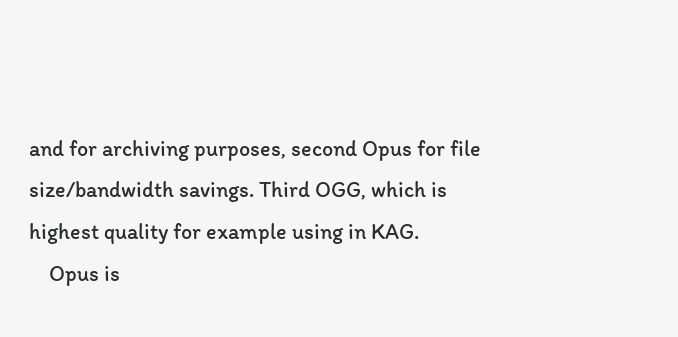and for archiving purposes, second Opus for file size/bandwidth savings. Third OGG, which is highest quality for example using in KAG.
    Opus is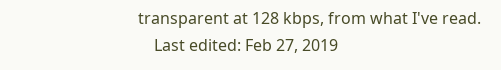transparent at 128 kbps, from what I've read.
    Last edited: Feb 27, 2019